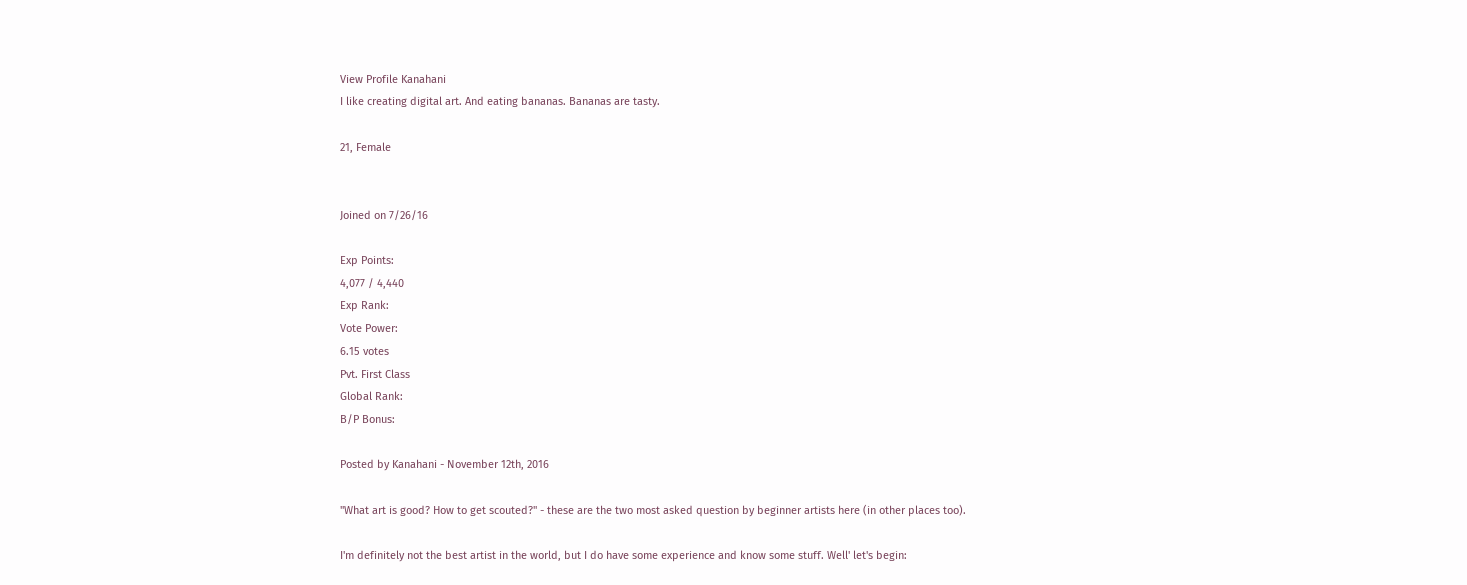View Profile Kanahani
I like creating digital art. And eating bananas. Bananas are tasty.

21, Female


Joined on 7/26/16

Exp Points:
4,077 / 4,440
Exp Rank:
Vote Power:
6.15 votes
Pvt. First Class
Global Rank:
B/P Bonus:

Posted by Kanahani - November 12th, 2016

"What art is good? How to get scouted?" - these are the two most asked question by beginner artists here (in other places too).

I'm definitely not the best artist in the world, but I do have some experience and know some stuff. Well' let's begin: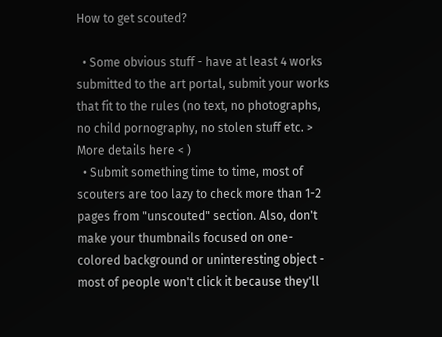How to get scouted?

  • Some obvious stuff - have at least 4 works submitted to the art portal, submit your works that fit to the rules (no text, no photographs, no child pornography, no stolen stuff etc. > More details here < )
  • Submit something time to time, most of scouters are too lazy to check more than 1-2 pages from "unscouted" section. Also, don't make your thumbnails focused on one-colored background or uninteresting object - most of people won't click it because they'll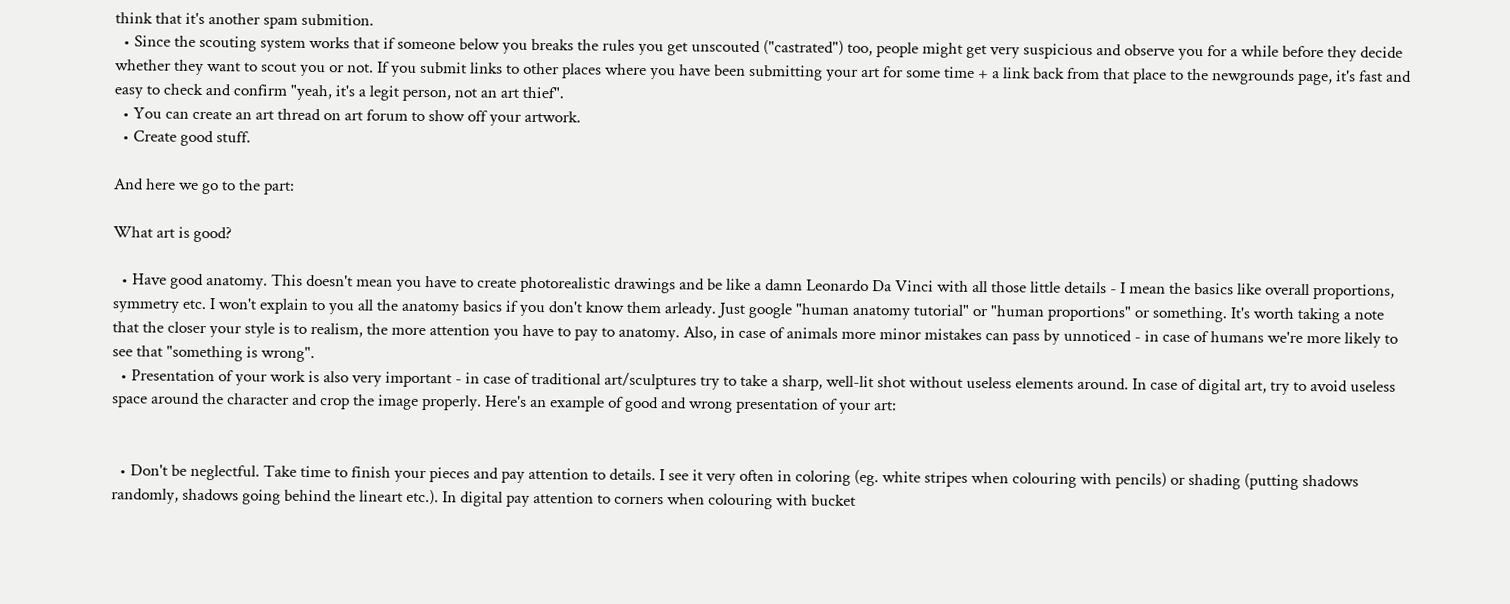think that it's another spam submition.
  • Since the scouting system works that if someone below you breaks the rules you get unscouted ("castrated") too, people might get very suspicious and observe you for a while before they decide whether they want to scout you or not. If you submit links to other places where you have been submitting your art for some time + a link back from that place to the newgrounds page, it's fast and easy to check and confirm "yeah, it's a legit person, not an art thief".
  • You can create an art thread on art forum to show off your artwork.
  • Create good stuff.

And here we go to the part:

What art is good?

  • Have good anatomy. This doesn't mean you have to create photorealistic drawings and be like a damn Leonardo Da Vinci with all those little details - I mean the basics like overall proportions, symmetry etc. I won't explain to you all the anatomy basics if you don't know them arleady. Just google "human anatomy tutorial" or "human proportions" or something. It's worth taking a note that the closer your style is to realism, the more attention you have to pay to anatomy. Also, in case of animals more minor mistakes can pass by unnoticed - in case of humans we're more likely to see that "something is wrong".
  • Presentation of your work is also very important - in case of traditional art/sculptures try to take a sharp, well-lit shot without useless elements around. In case of digital art, try to avoid useless space around the character and crop the image properly. Here's an example of good and wrong presentation of your art:


  • Don't be neglectful. Take time to finish your pieces and pay attention to details. I see it very often in coloring (eg. white stripes when colouring with pencils) or shading (putting shadows randomly, shadows going behind the lineart etc.). In digital pay attention to corners when colouring with bucket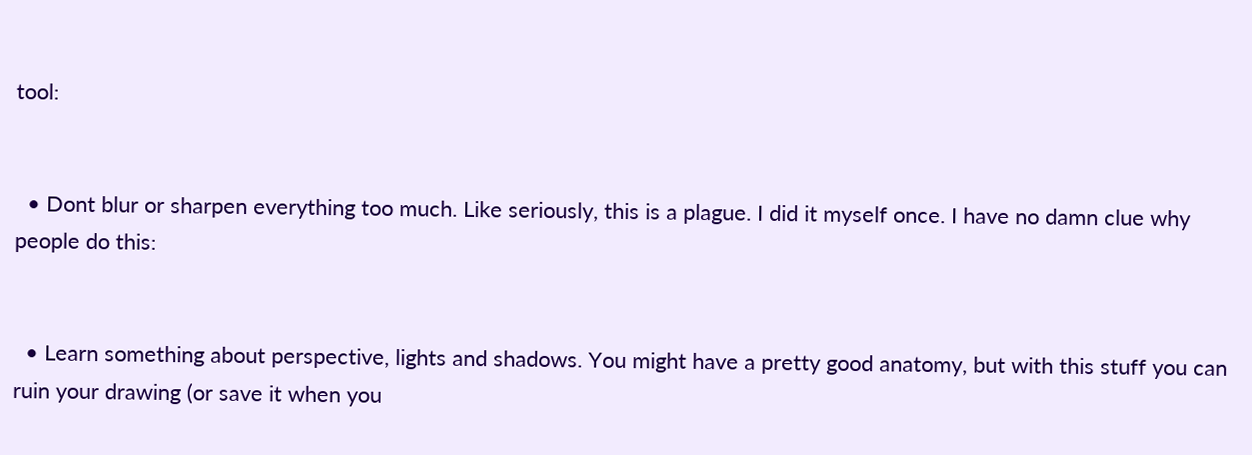tool:


  • Dont blur or sharpen everything too much. Like seriously, this is a plague. I did it myself once. I have no damn clue why people do this:


  • Learn something about perspective, lights and shadows. You might have a pretty good anatomy, but with this stuff you can ruin your drawing (or save it when you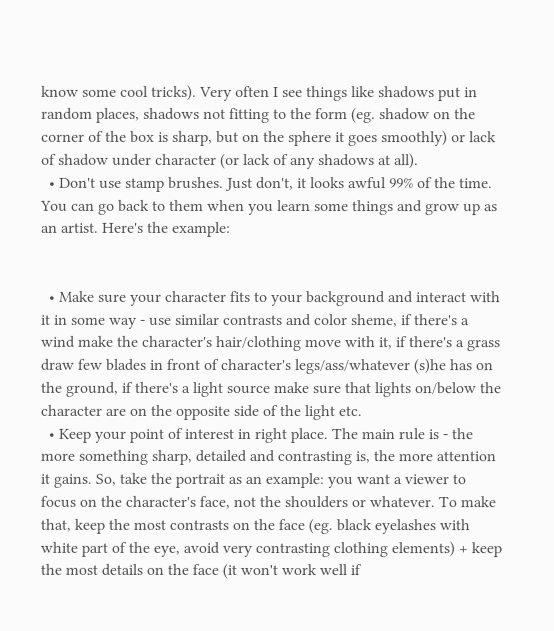know some cool tricks). Very often I see things like shadows put in random places, shadows not fitting to the form (eg. shadow on the corner of the box is sharp, but on the sphere it goes smoothly) or lack of shadow under character (or lack of any shadows at all).
  • Don't use stamp brushes. Just don't, it looks awful 99% of the time. You can go back to them when you learn some things and grow up as an artist. Here's the example:


  • Make sure your character fits to your background and interact with it in some way - use similar contrasts and color sheme, if there's a wind make the character's hair/clothing move with it, if there's a grass draw few blades in front of character's legs/ass/whatever (s)he has on the ground, if there's a light source make sure that lights on/below the character are on the opposite side of the light etc.
  • Keep your point of interest in right place. The main rule is - the more something sharp, detailed and contrasting is, the more attention it gains. So, take the portrait as an example: you want a viewer to focus on the character's face, not the shoulders or whatever. To make that, keep the most contrasts on the face (eg. black eyelashes with white part of the eye, avoid very contrasting clothing elements) + keep the most details on the face (it won't work well if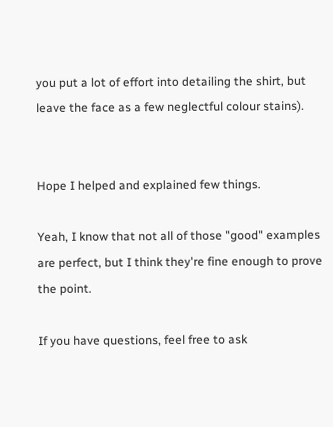you put a lot of effort into detailing the shirt, but leave the face as a few neglectful colour stains).


Hope I helped and explained few things.

Yeah, I know that not all of those "good" examples are perfect, but I think they're fine enough to prove the point.

If you have questions, feel free to ask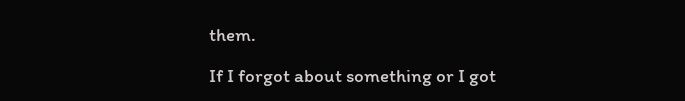them.

If I forgot about something or I got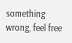something wrong, feel free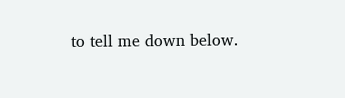to tell me down below.